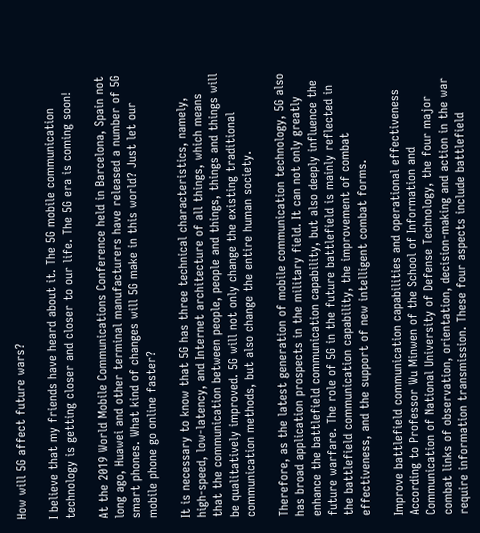How will 5G affect future wars?

I believe that my friends have heard about it. The 5G mobile communication technology is getting closer and closer to our life. The 5G era is coming soon!

At the 2019 World Mobile Communications Conference held in Barcelona, Spain not long ago, Huawei and other terminal manufacturers have released a number of 5G smart phones. What kind of changes will 5G make in this world? Just let our mobile phone go online faster?

It is necessary to know that 5G has three technical characteristics, namely, high-speed, low-latency, and Internet architecture of all things, which means that the communication between people, people and things, things and things will be qualitatively improved. 5G will not only change the existing traditional communication methods, but also change the entire human society.

Therefore, as the latest generation of mobile communication technology, 5G also has broad application prospects in the military field. It can not only greatly enhance the battlefield communication capability, but also deeply influence the future warfare. The role of 5G in the future battlefield is mainly reflected in the battlefield communication capability, the improvement of combat effectiveness, and the support of new intelligent combat forms.

Improve battlefield communication capabilities and operational effectiveness
According to Professor Wu Minwen of the School of Information and Communication of National University of Defense Technology, the four major combat links of observation, orientation, decision-making and action in the war require information transmission. These four aspects include battlefield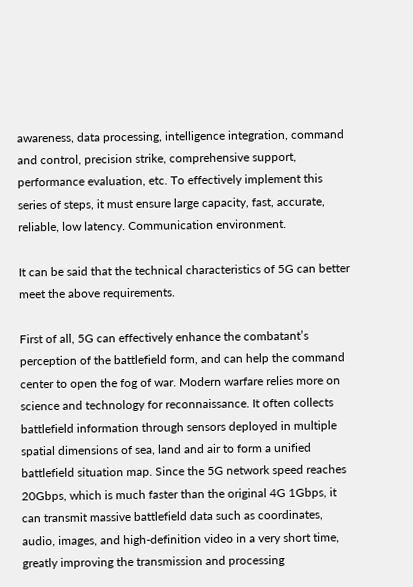awareness, data processing, intelligence integration, command and control, precision strike, comprehensive support, performance evaluation, etc. To effectively implement this series of steps, it must ensure large capacity, fast, accurate, reliable, low latency. Communication environment.

It can be said that the technical characteristics of 5G can better meet the above requirements.

First of all, 5G can effectively enhance the combatant’s perception of the battlefield form, and can help the command center to open the fog of war. Modern warfare relies more on science and technology for reconnaissance. It often collects battlefield information through sensors deployed in multiple spatial dimensions of sea, land and air to form a unified battlefield situation map. Since the 5G network speed reaches 20Gbps, which is much faster than the original 4G 1Gbps, it can transmit massive battlefield data such as coordinates, audio, images, and high-definition video in a very short time, greatly improving the transmission and processing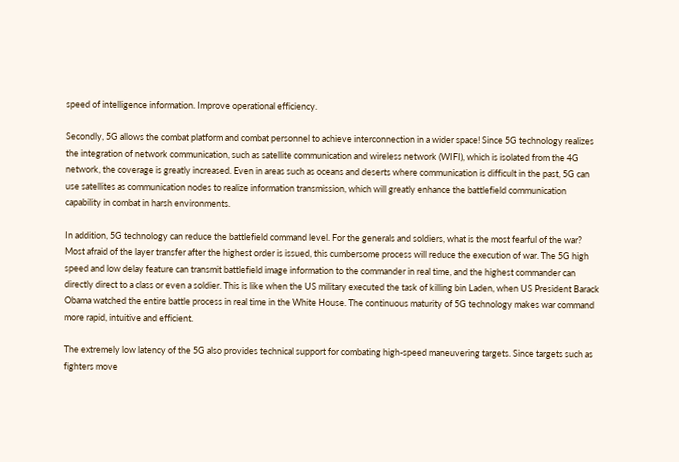speed of intelligence information. Improve operational efficiency.

Secondly, 5G allows the combat platform and combat personnel to achieve interconnection in a wider space! Since 5G technology realizes the integration of network communication, such as satellite communication and wireless network (WIFI), which is isolated from the 4G network, the coverage is greatly increased. Even in areas such as oceans and deserts where communication is difficult in the past, 5G can use satellites as communication nodes to realize information transmission, which will greatly enhance the battlefield communication capability in combat in harsh environments.

In addition, 5G technology can reduce the battlefield command level. For the generals and soldiers, what is the most fearful of the war? Most afraid of the layer transfer after the highest order is issued, this cumbersome process will reduce the execution of war. The 5G high speed and low delay feature can transmit battlefield image information to the commander in real time, and the highest commander can directly direct to a class or even a soldier. This is like when the US military executed the task of killing bin Laden, when US President Barack Obama watched the entire battle process in real time in the White House. The continuous maturity of 5G technology makes war command more rapid, intuitive and efficient.

The extremely low latency of the 5G also provides technical support for combating high-speed maneuvering targets. Since targets such as fighters move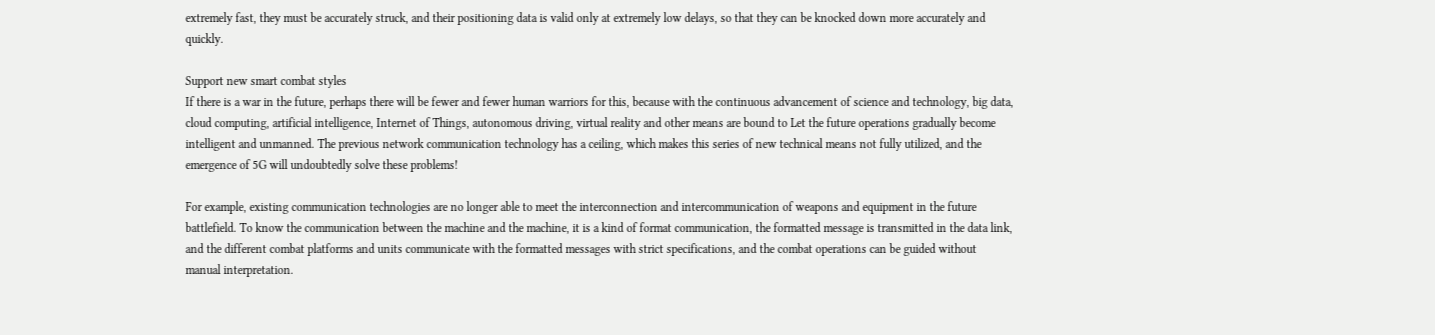extremely fast, they must be accurately struck, and their positioning data is valid only at extremely low delays, so that they can be knocked down more accurately and quickly.

Support new smart combat styles
If there is a war in the future, perhaps there will be fewer and fewer human warriors for this, because with the continuous advancement of science and technology, big data, cloud computing, artificial intelligence, Internet of Things, autonomous driving, virtual reality and other means are bound to Let the future operations gradually become intelligent and unmanned. The previous network communication technology has a ceiling, which makes this series of new technical means not fully utilized, and the emergence of 5G will undoubtedly solve these problems!

For example, existing communication technologies are no longer able to meet the interconnection and intercommunication of weapons and equipment in the future battlefield. To know the communication between the machine and the machine, it is a kind of format communication, the formatted message is transmitted in the data link, and the different combat platforms and units communicate with the formatted messages with strict specifications, and the combat operations can be guided without manual interpretation.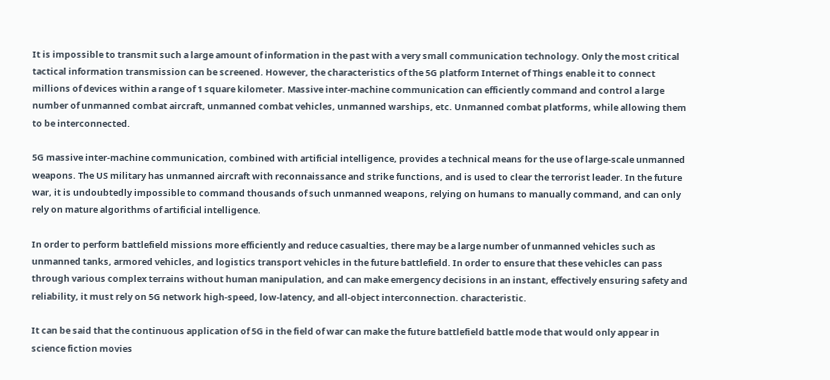It is impossible to transmit such a large amount of information in the past with a very small communication technology. Only the most critical tactical information transmission can be screened. However, the characteristics of the 5G platform Internet of Things enable it to connect millions of devices within a range of 1 square kilometer. Massive inter-machine communication can efficiently command and control a large number of unmanned combat aircraft, unmanned combat vehicles, unmanned warships, etc. Unmanned combat platforms, while allowing them to be interconnected.

5G massive inter-machine communication, combined with artificial intelligence, provides a technical means for the use of large-scale unmanned weapons. The US military has unmanned aircraft with reconnaissance and strike functions, and is used to clear the terrorist leader. In the future war, it is undoubtedly impossible to command thousands of such unmanned weapons, relying on humans to manually command, and can only rely on mature algorithms of artificial intelligence.

In order to perform battlefield missions more efficiently and reduce casualties, there may be a large number of unmanned vehicles such as unmanned tanks, armored vehicles, and logistics transport vehicles in the future battlefield. In order to ensure that these vehicles can pass through various complex terrains without human manipulation, and can make emergency decisions in an instant, effectively ensuring safety and reliability, it must rely on 5G network high-speed, low-latency, and all-object interconnection. characteristic.

It can be said that the continuous application of 5G in the field of war can make the future battlefield battle mode that would only appear in science fiction movies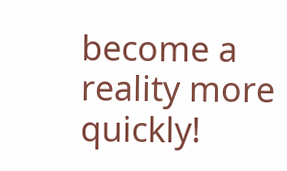become a reality more quickly!